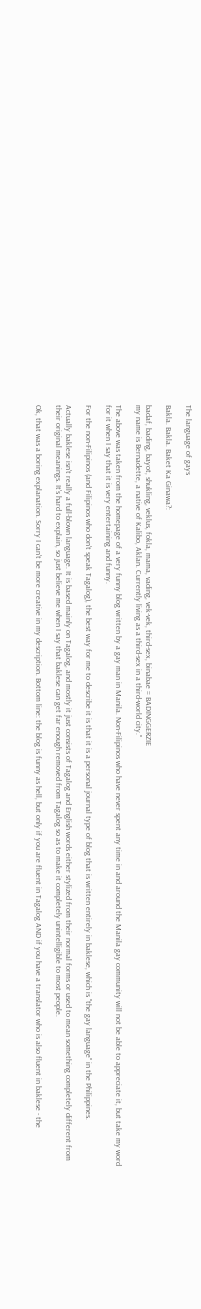The language of gays

Bakla. Bakla. Baket Ka Ginawa?:

badaf, bading, bayot, shukling, veklus, fokla, mama, vading, vek-vek, third-sex, binabae = BADINGGERZIE
my name is Bernadette, a native of Kalibo, Aklan. Currently living as a third-sex in a third-world city."

The above was taken from the homepage of a very funny blog written by a gay man in Manila. Non-Filipinos who have never spent any time in and around the Manila gay community will not be able to appreciate it, but take my word for it when I say that it is very entertaining and funny.

For the non-Filipinos (and Filipinos who don't speak Tagalog), the best way for me to describe it is that it is a personal journal type of blog that is written entirely in baklese, which is "the gay language" in the Philippines.

Actually baklese isn't really a full-blown language. It is based mainly on Tagalog, and mostly it just consists of Tagalog and English words either stylized from their normal forms or used to mean something completely different from their original meanings. It's hard to explain, so just believe me when I say that baklese can get far enough removed from Tagalog so as to make it completely unintelligible to most people.

Ok, that was a boring explanation. Sorry I can't be more creative in my description. Bottom line: the blog is funny as hell, but only if you are fluent in Tagalog AND if you have a translator who is also fluent in baklese - the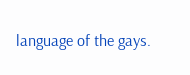language of the gays.